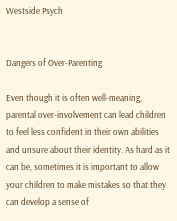Westside Psych


Dangers of Over-Parenting

Even though it is often well-meaning, parental over-involvement can lead children to feel less confident in their own abilities and unsure about their identity. As hard as it can be, sometimes it is important to allow your children to make mistakes so that they can develop a sense of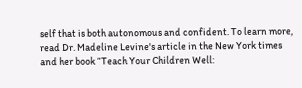self that is both autonomous and confident. To learn more, read Dr. Madeline Levine's article in the New York times and her book “Teach Your Children Well: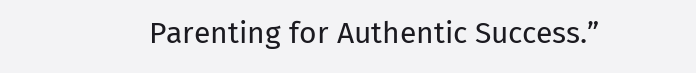Parenting for Authentic Success.”